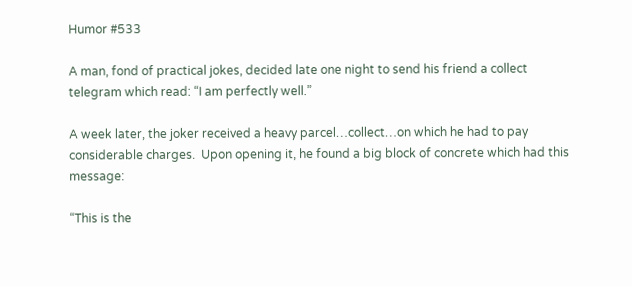Humor #533

A man, fond of practical jokes, decided late one night to send his friend a collect telegram which read: “I am perfectly well.”

A week later, the joker received a heavy parcel…collect…on which he had to pay considerable charges.  Upon opening it, he found a big block of concrete which had this message:

“This is the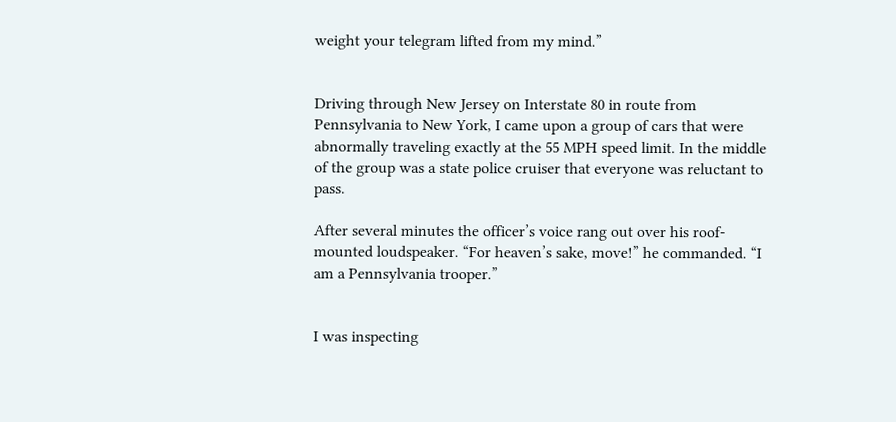weight your telegram lifted from my mind.”


Driving through New Jersey on Interstate 80 in route from Pennsylvania to New York, I came upon a group of cars that were abnormally traveling exactly at the 55 MPH speed limit. In the middle of the group was a state police cruiser that everyone was reluctant to pass.

After several minutes the officer’s voice rang out over his roof-mounted loudspeaker. “For heaven’s sake, move!” he commanded. “I am a Pennsylvania trooper.”


I was inspecting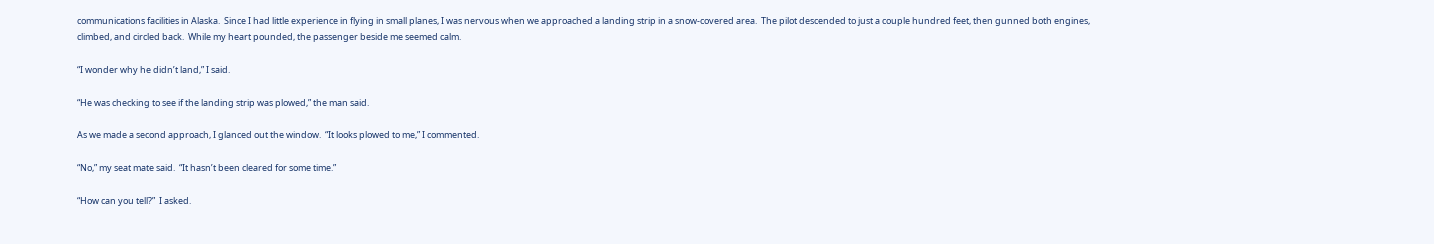communications facilities in Alaska.  Since I had little experience in flying in small planes, I was nervous when we approached a landing strip in a snow-covered area.  The pilot descended to just a couple hundred feet, then gunned both engines, climbed, and circled back.  While my heart pounded, the passenger beside me seemed calm.

“I wonder why he didn’t land,” I said.

“He was checking to see if the landing strip was plowed,” the man said.

As we made a second approach, I glanced out the window.  “It looks plowed to me,” I commented.

“No,” my seat mate said.  “It hasn’t been cleared for some time.”

“How can you tell?”  I asked.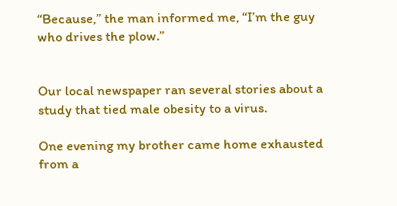“Because,” the man informed me, “I’m the guy who drives the plow.”


Our local newspaper ran several stories about a study that tied male obesity to a virus.

One evening my brother came home exhausted from a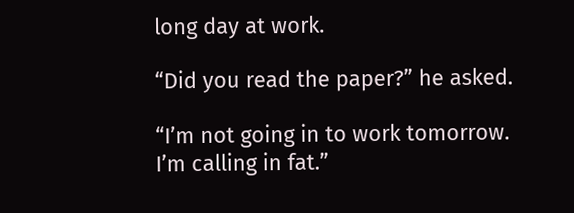long day at work.

“Did you read the paper?” he asked.

“I’m not going in to work tomorrow.  I’m calling in fat.”